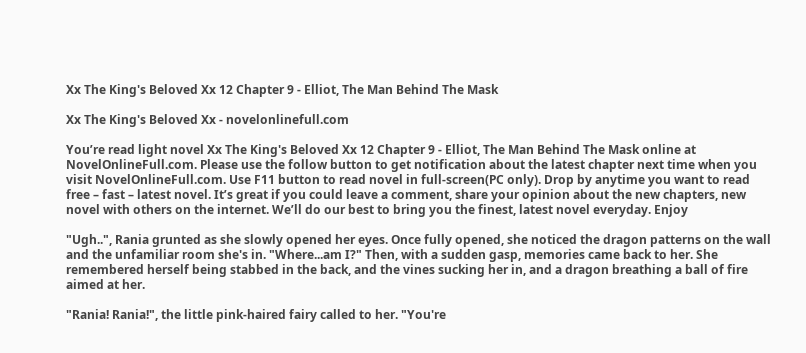Xx The King's Beloved Xx 12 Chapter 9 - Elliot, The Man Behind The Mask

Xx The King's Beloved Xx - novelonlinefull.com

You’re read light novel Xx The King's Beloved Xx 12 Chapter 9 - Elliot, The Man Behind The Mask online at NovelOnlineFull.com. Please use the follow button to get notification about the latest chapter next time when you visit NovelOnlineFull.com. Use F11 button to read novel in full-screen(PC only). Drop by anytime you want to read free – fast – latest novel. It’s great if you could leave a comment, share your opinion about the new chapters, new novel with others on the internet. We’ll do our best to bring you the finest, latest novel everyday. Enjoy

"Ugh..", Rania grunted as she slowly opened her eyes. Once fully opened, she noticed the dragon patterns on the wall and the unfamiliar room she's in. "Where...am I?" Then, with a sudden gasp, memories came back to her. She remembered herself being stabbed in the back, and the vines sucking her in, and a dragon breathing a ball of fire aimed at her.

"Rania! Rania!", the little pink-haired fairy called to her. "You're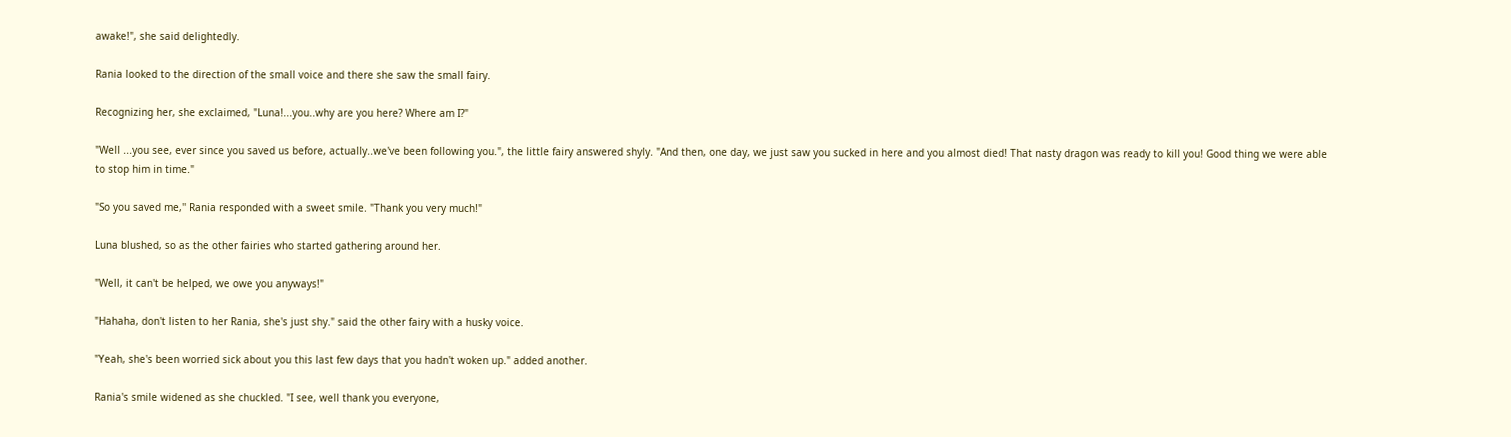awake!", she said delightedly.

Rania looked to the direction of the small voice and there she saw the small fairy.

Recognizing her, she exclaimed, "Luna!...you..why are you here? Where am I?"

"Well ...you see, ever since you saved us before, actually..we've been following you.", the little fairy answered shyly. "And then, one day, we just saw you sucked in here and you almost died! That nasty dragon was ready to kill you! Good thing we were able to stop him in time."

"So you saved me,'' Rania responded with a sweet smile. "Thank you very much!"

Luna blushed, so as the other fairies who started gathering around her.

"Well, it can't be helped, we owe you anyways!"

"Hahaha, don't listen to her Rania, she's just shy." said the other fairy with a husky voice.

"Yeah, she's been worried sick about you this last few days that you hadn't woken up." added another.

Rania's smile widened as she chuckled. "I see, well thank you everyone,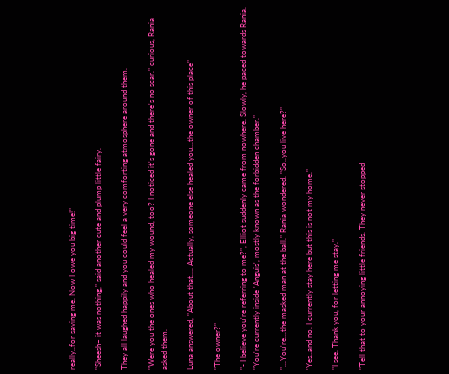really..for saving me. Now I owe you big time!"

"Sheesh~ it was nothing," said another cute and plump little fairy.

They all laughed happily and you could feel a very comforting atmosphere around them.

"Were you the ones who healed my wound, too? I noticed it's gone and there's no scar." curious, Rania asked them.

Luna answered, "About that…. Actually, someone else healed you...the owner of this place"

"The owner?"

"- I believe you're referring to me?", Elliot suddenly came from nowhere. Slowly, he paced towards Rania. "You're currently inside 'Anguis', mostly known as the forbidden chamber."

"...You're...the masked man at the ball." Rania wondered. "So..you live here?"

'Yes..and no. I currently stay here but this is not my home."

"I see. Thank you, for letting me stay."

"Tell that to your annoying little friends. They never stopped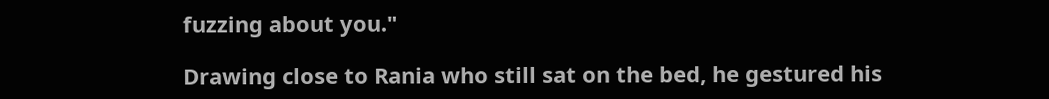fuzzing about you."

Drawing close to Rania who still sat on the bed, he gestured his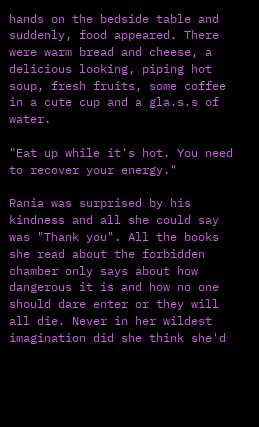hands on the bedside table and suddenly, food appeared. There were warm bread and cheese, a delicious looking, piping hot soup, fresh fruits, some coffee in a cute cup and a gla.s.s of water.

"Eat up while it's hot. You need to recover your energy."

Rania was surprised by his kindness and all she could say was "Thank you". All the books she read about the forbidden chamber only says about how dangerous it is and how no one should dare enter or they will all die. Never in her wildest imagination did she think she'd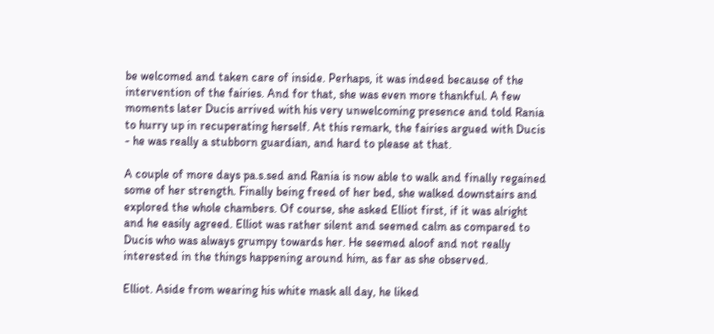be welcomed and taken care of inside. Perhaps, it was indeed because of the intervention of the fairies. And for that, she was even more thankful. A few moments later Ducis arrived with his very unwelcoming presence and told Rania to hurry up in recuperating herself. At this remark, the fairies argued with Ducis - he was really a stubborn guardian, and hard to please at that.

A couple of more days pa.s.sed and Rania is now able to walk and finally regained some of her strength. Finally being freed of her bed, she walked downstairs and explored the whole chambers. Of course, she asked Elliot first, if it was alright and he easily agreed. Elliot was rather silent and seemed calm as compared to Ducis who was always grumpy towards her. He seemed aloof and not really interested in the things happening around him, as far as she observed.

Elliot. Aside from wearing his white mask all day, he liked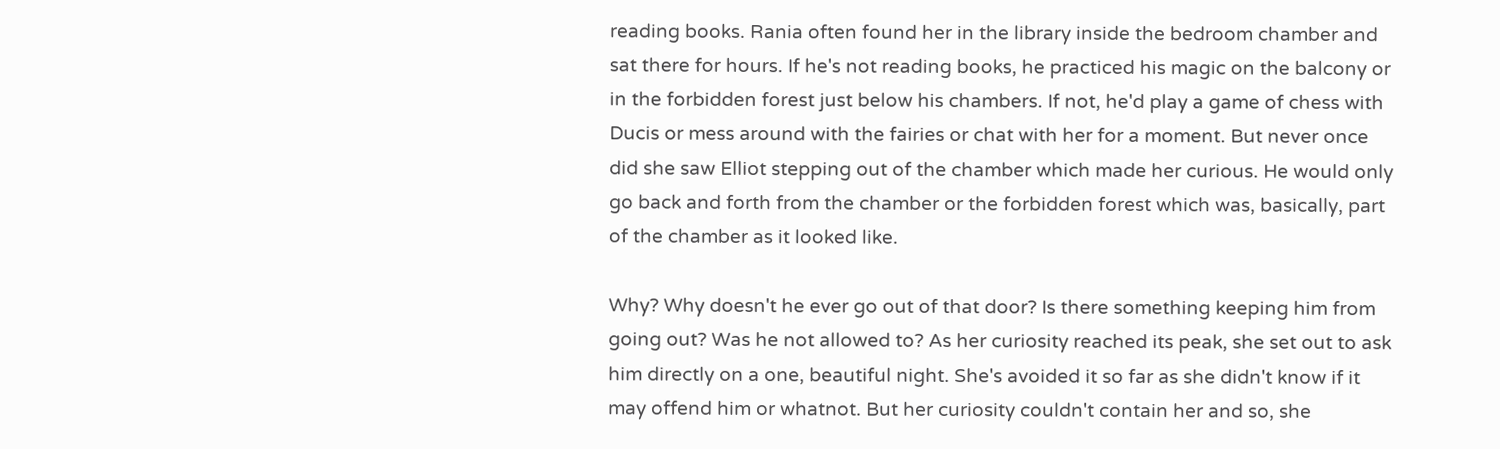reading books. Rania often found her in the library inside the bedroom chamber and sat there for hours. If he's not reading books, he practiced his magic on the balcony or in the forbidden forest just below his chambers. If not, he'd play a game of chess with Ducis or mess around with the fairies or chat with her for a moment. But never once did she saw Elliot stepping out of the chamber which made her curious. He would only go back and forth from the chamber or the forbidden forest which was, basically, part of the chamber as it looked like.

Why? Why doesn't he ever go out of that door? Is there something keeping him from going out? Was he not allowed to? As her curiosity reached its peak, she set out to ask him directly on a one, beautiful night. She's avoided it so far as she didn't know if it may offend him or whatnot. But her curiosity couldn't contain her and so, she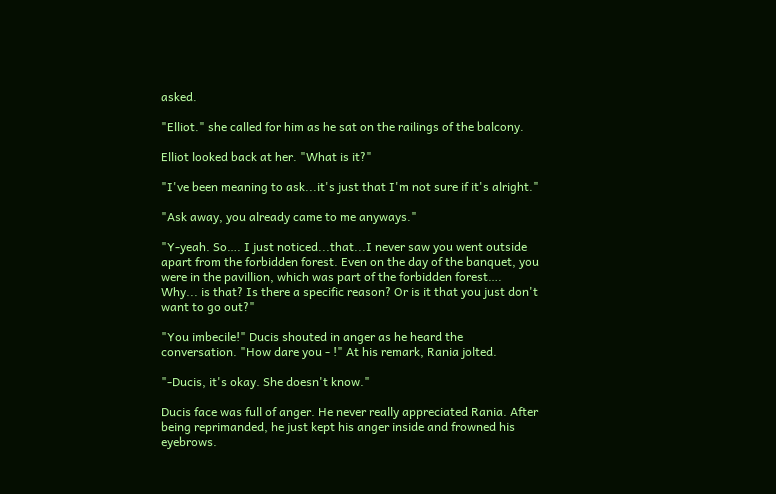asked.

"Elliot." she called for him as he sat on the railings of the balcony.

Elliot looked back at her. "What is it?"

"I've been meaning to ask...it's just that I'm not sure if it's alright."

"Ask away, you already came to me anyways."

"Y-yeah. So…. I just noticed...that...I never saw you went outside apart from the forbidden forest. Even on the day of the banquet, you were in the pavillion, which was part of the forbidden forest…. Why... is that? Is there a specific reason? Or is it that you just don't want to go out?"

"You imbecile!" Ducis shouted in anger as he heard the conversation. "How dare you - !" At his remark, Rania jolted.

"-Ducis, it's okay. She doesn't know."

Ducis face was full of anger. He never really appreciated Rania. After being reprimanded, he just kept his anger inside and frowned his eyebrows.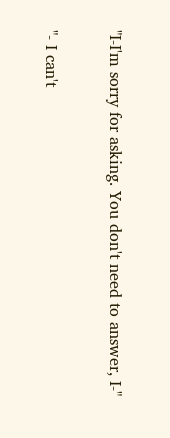"I-I'm sorry for asking. You don't need to answer, I-"

"- I can't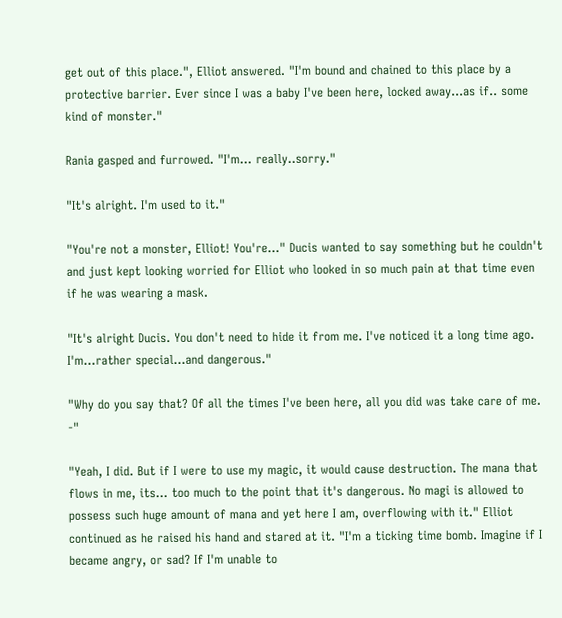get out of this place.", Elliot answered. "I'm bound and chained to this place by a protective barrier. Ever since I was a baby I've been here, locked away...as if.. some kind of monster."

Rania gasped and furrowed. "I'm... really..sorry."

"It's alright. I'm used to it."

"You're not a monster, Elliot! You're…" Ducis wanted to say something but he couldn't and just kept looking worried for Elliot who looked in so much pain at that time even if he was wearing a mask.

"It's alright Ducis. You don't need to hide it from me. I've noticed it a long time ago. I'm...rather special...and dangerous."

"Why do you say that? Of all the times I've been here, all you did was take care of me. -"

"Yeah, I did. But if I were to use my magic, it would cause destruction. The mana that flows in me, its... too much to the point that it's dangerous. No magi is allowed to possess such huge amount of mana and yet here I am, overflowing with it." Elliot continued as he raised his hand and stared at it. "I'm a ticking time bomb. Imagine if I became angry, or sad? If I'm unable to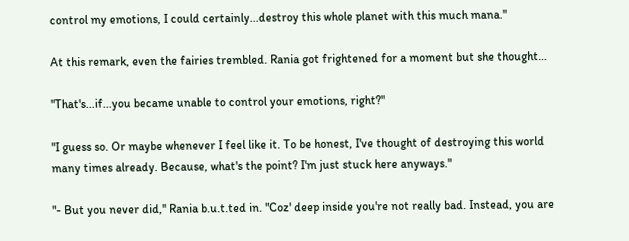control my emotions, I could certainly...destroy this whole planet with this much mana."

At this remark, even the fairies trembled. Rania got frightened for a moment but she thought…

"That's...if...you became unable to control your emotions, right?"

"I guess so. Or maybe whenever I feel like it. To be honest, I've thought of destroying this world many times already. Because, what's the point? I'm just stuck here anyways."

"- But you never did,'' Rania b.u.t.ted in. "Coz' deep inside you're not really bad. Instead, you are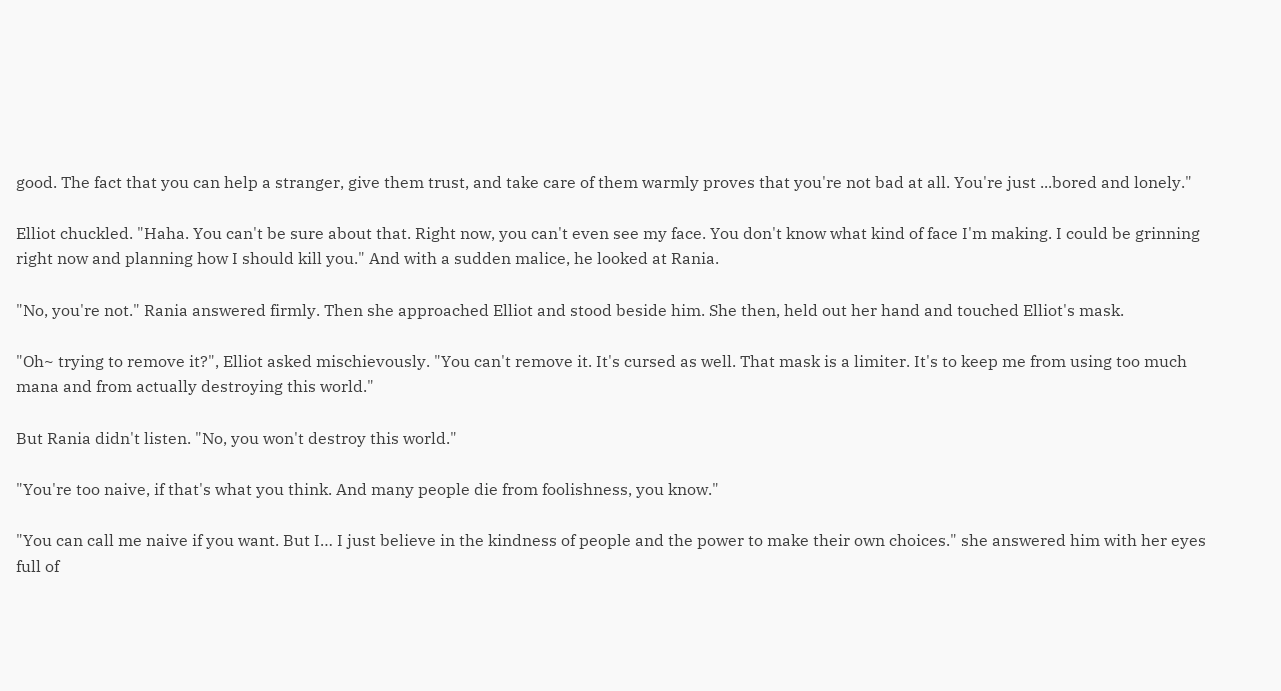good. The fact that you can help a stranger, give them trust, and take care of them warmly proves that you're not bad at all. You're just ...bored and lonely."

Elliot chuckled. "Haha. You can't be sure about that. Right now, you can't even see my face. You don't know what kind of face I'm making. I could be grinning right now and planning how I should kill you." And with a sudden malice, he looked at Rania.

"No, you're not." Rania answered firmly. Then she approached Elliot and stood beside him. She then, held out her hand and touched Elliot's mask.

"Oh~ trying to remove it?", Elliot asked mischievously. "You can't remove it. It's cursed as well. That mask is a limiter. It's to keep me from using too much mana and from actually destroying this world."

But Rania didn't listen. "No, you won't destroy this world."

"You're too naive, if that's what you think. And many people die from foolishness, you know."

"You can call me naive if you want. But I… I just believe in the kindness of people and the power to make their own choices." she answered him with her eyes full of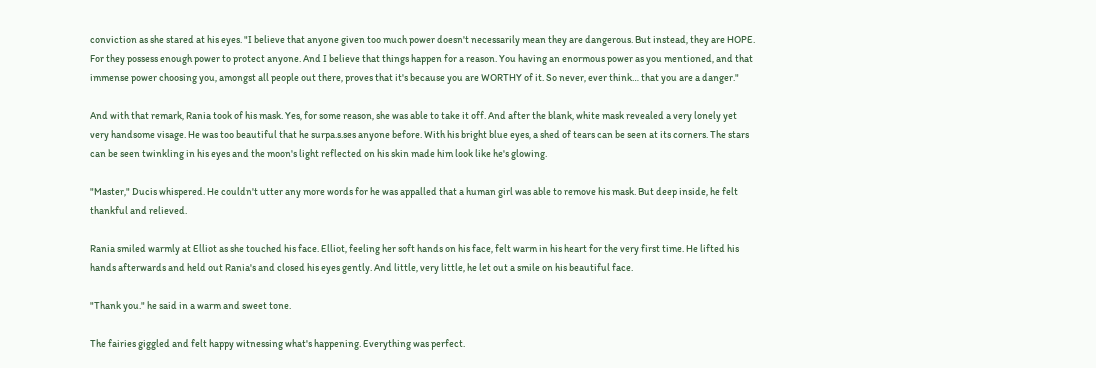conviction as she stared at his eyes. "I believe that anyone given too much power doesn't necessarily mean they are dangerous. But instead, they are HOPE. For they possess enough power to protect anyone. And I believe that things happen for a reason. You having an enormous power as you mentioned, and that immense power choosing you, amongst all people out there, proves that it's because you are WORTHY of it. So never, ever think… that you are a danger."

And with that remark, Rania took of his mask. Yes, for some reason, she was able to take it off. And after the blank, white mask revealed a very lonely yet very handsome visage. He was too beautiful that he surpa.s.ses anyone before. With his bright blue eyes, a shed of tears can be seen at its corners. The stars can be seen twinkling in his eyes and the moon's light reflected on his skin made him look like he's glowing.

"Master," Ducis whispered. He couldn't utter any more words for he was appalled that a human girl was able to remove his mask. But deep inside, he felt thankful and relieved.

Rania smiled warmly at Elliot as she touched his face. Elliot, feeling her soft hands on his face, felt warm in his heart for the very first time. He lifted his hands afterwards and held out Rania's and closed his eyes gently. And little, very little, he let out a smile on his beautiful face.

"Thank you." he said in a warm and sweet tone.

The fairies giggled and felt happy witnessing what's happening. Everything was perfect.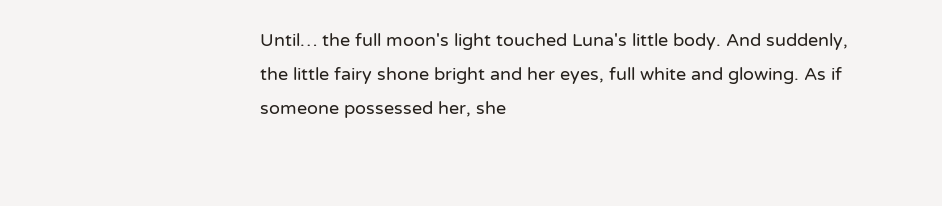Until… the full moon's light touched Luna's little body. And suddenly, the little fairy shone bright and her eyes, full white and glowing. As if someone possessed her, she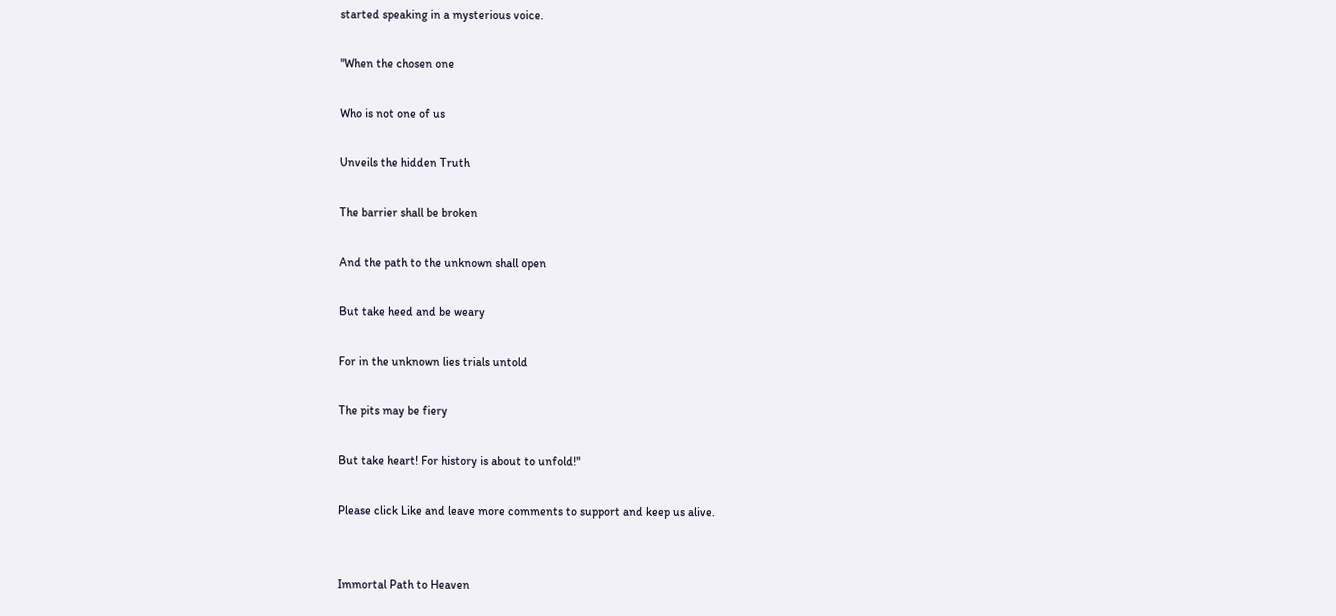started speaking in a mysterious voice.

"When the chosen one

Who is not one of us

Unveils the hidden Truth

The barrier shall be broken

And the path to the unknown shall open

But take heed and be weary

For in the unknown lies trials untold

The pits may be fiery

But take heart! For history is about to unfold!"

Please click Like and leave more comments to support and keep us alive.


Immortal Path to Heaven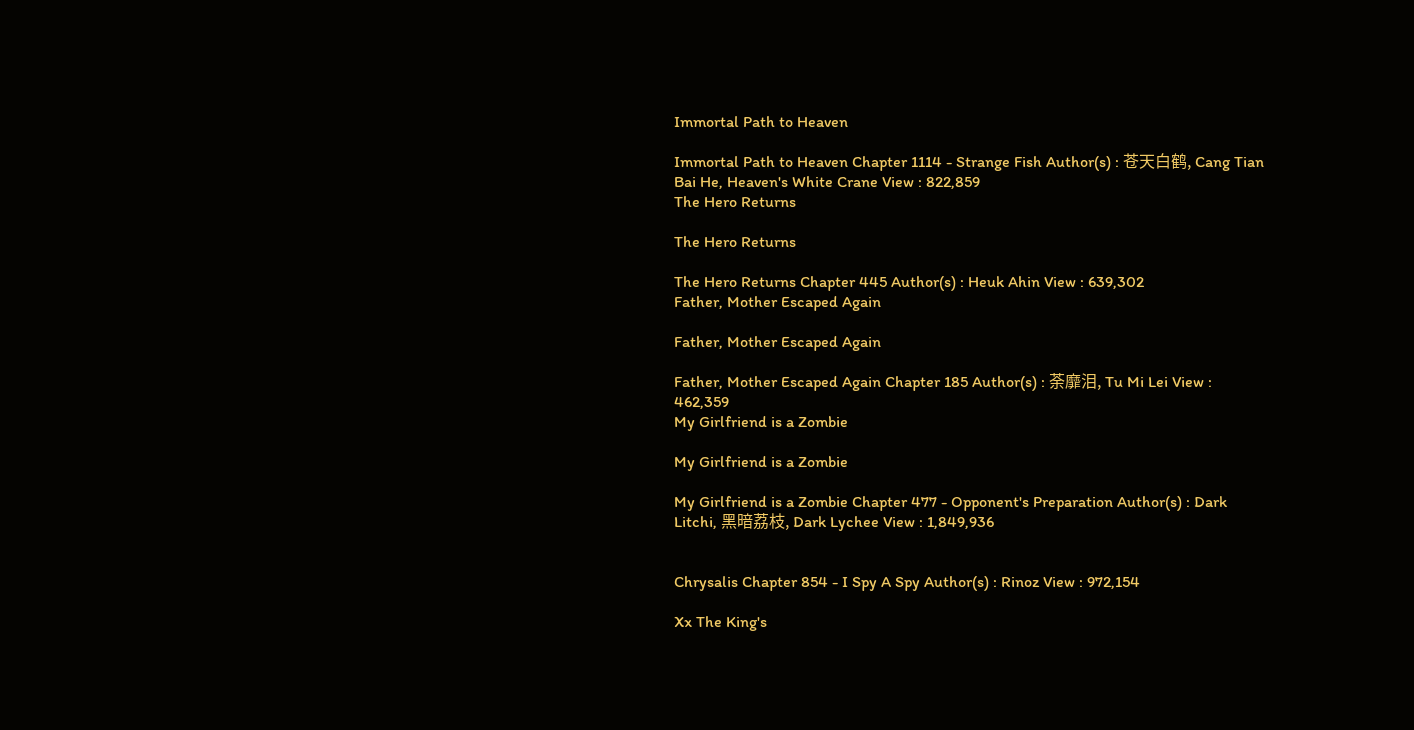Immortal Path to Heaven

Immortal Path to Heaven Chapter 1114 - Strange Fish Author(s) : 苍天白鹤, Cang Tian Bai He, Heaven's White Crane View : 822,859
The Hero Returns

The Hero Returns

The Hero Returns Chapter 445 Author(s) : Heuk Ahin View : 639,302
Father, Mother Escaped Again

Father, Mother Escaped Again

Father, Mother Escaped Again Chapter 185 Author(s) : 荼靡泪, Tu Mi Lei View : 462,359
My Girlfriend is a Zombie

My Girlfriend is a Zombie

My Girlfriend is a Zombie Chapter 477 - Opponent's Preparation Author(s) : Dark Litchi, 黑暗荔枝, Dark Lychee View : 1,849,936


Chrysalis Chapter 854 - I Spy A Spy Author(s) : Rinoz View : 972,154

Xx The King's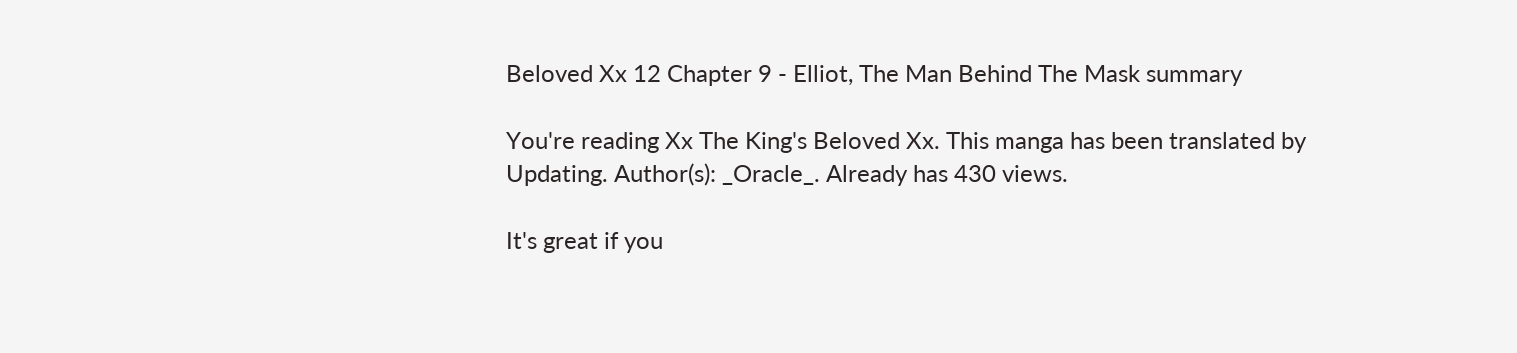Beloved Xx 12 Chapter 9 - Elliot, The Man Behind The Mask summary

You're reading Xx The King's Beloved Xx. This manga has been translated by Updating. Author(s): _Oracle_. Already has 430 views.

It's great if you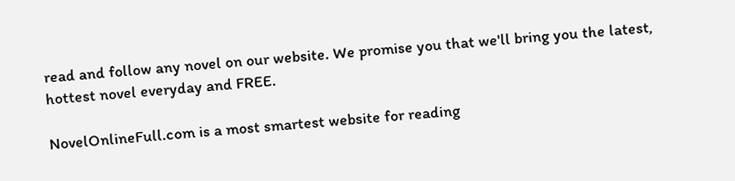read and follow any novel on our website. We promise you that we'll bring you the latest, hottest novel everyday and FREE.

NovelOnlineFull.com is a most smartest website for reading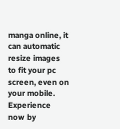manga online, it can automatic resize images to fit your pc screen, even on your mobile. Experience now by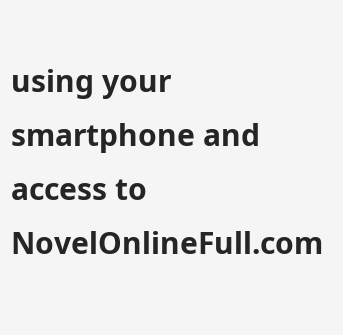using your smartphone and access to NovelOnlineFull.com